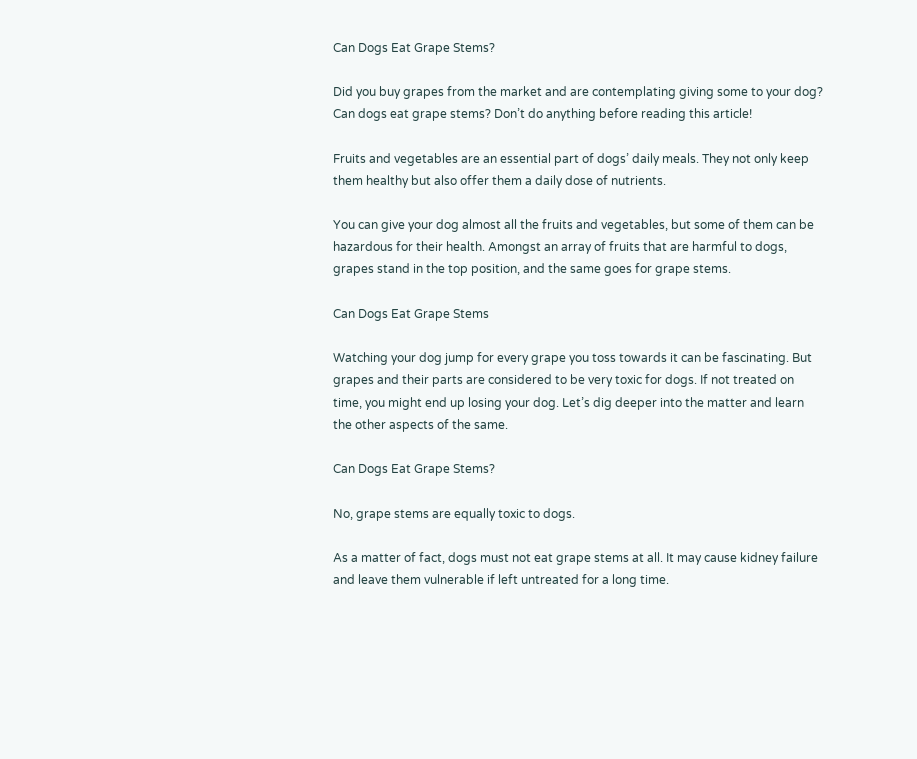Can Dogs Eat Grape Stems?

Did you buy grapes from the market and are contemplating giving some to your dog? Can dogs eat grape stems? Don’t do anything before reading this article!

Fruits and vegetables are an essential part of dogs’ daily meals. They not only keep them healthy but also offer them a daily dose of nutrients.

You can give your dog almost all the fruits and vegetables, but some of them can be hazardous for their health. Amongst an array of fruits that are harmful to dogs, grapes stand in the top position, and the same goes for grape stems.

Can Dogs Eat Grape Stems

Watching your dog jump for every grape you toss towards it can be fascinating. But grapes and their parts are considered to be very toxic for dogs. If not treated on time, you might end up losing your dog. Let’s dig deeper into the matter and learn the other aspects of the same.

Can Dogs Eat Grape Stems?

No, grape stems are equally toxic to dogs.

As a matter of fact, dogs must not eat grape stems at all. It may cause kidney failure and leave them vulnerable if left untreated for a long time.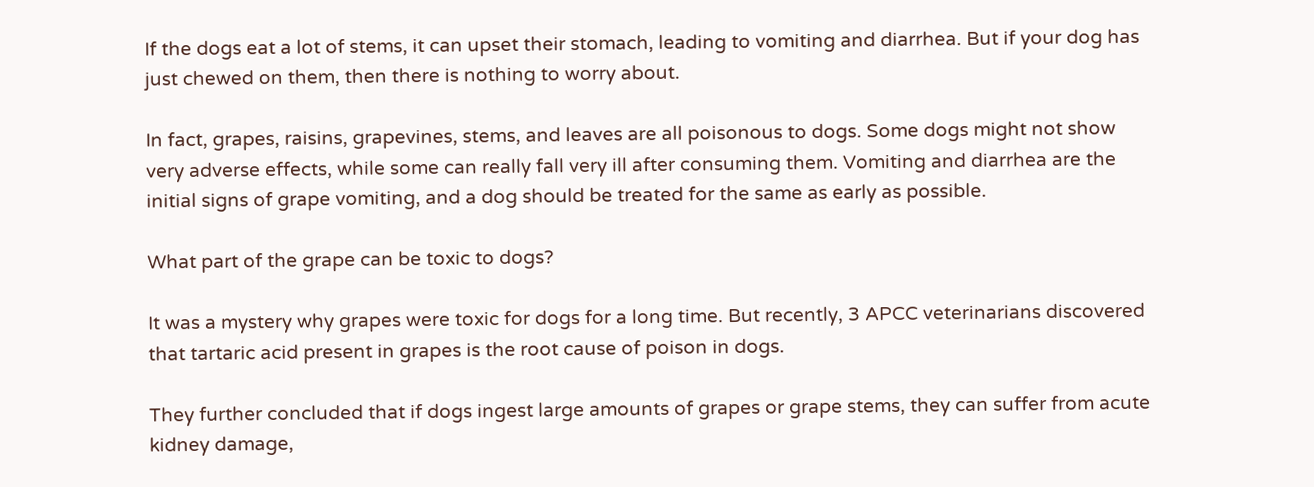If the dogs eat a lot of stems, it can upset their stomach, leading to vomiting and diarrhea. But if your dog has just chewed on them, then there is nothing to worry about.

In fact, grapes, raisins, grapevines, stems, and leaves are all poisonous to dogs. Some dogs might not show very adverse effects, while some can really fall very ill after consuming them. Vomiting and diarrhea are the initial signs of grape vomiting, and a dog should be treated for the same as early as possible.

What part of the grape can be toxic to dogs?

It was a mystery why grapes were toxic for dogs for a long time. But recently, 3 APCC veterinarians discovered that tartaric acid present in grapes is the root cause of poison in dogs.

They further concluded that if dogs ingest large amounts of grapes or grape stems, they can suffer from acute kidney damage,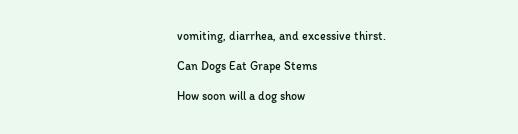vomiting, diarrhea, and excessive thirst.

Can Dogs Eat Grape Stems

How soon will a dog show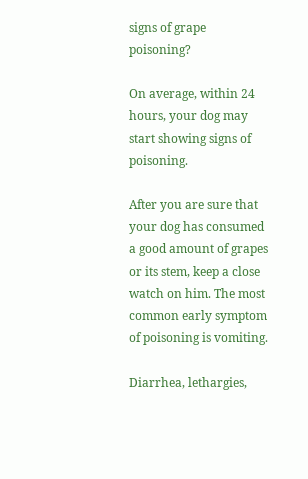signs of grape poisoning?

On average, within 24 hours, your dog may start showing signs of poisoning.

After you are sure that your dog has consumed a good amount of grapes or its stem, keep a close watch on him. The most common early symptom of poisoning is vomiting.

Diarrhea, lethargies,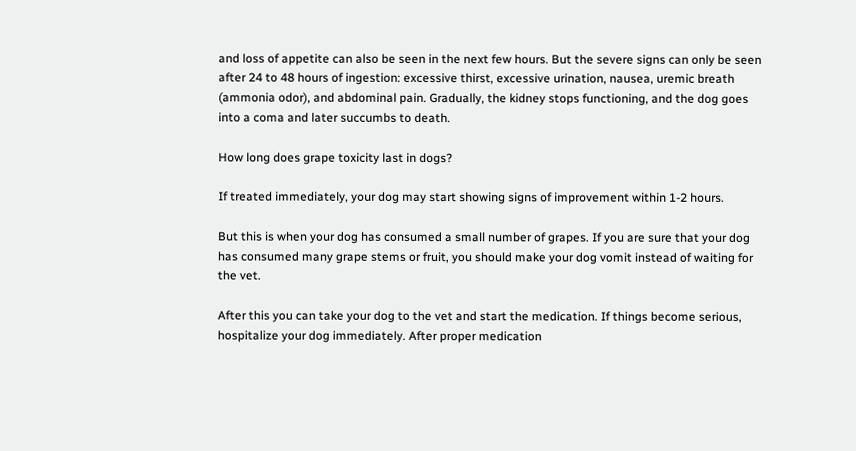and loss of appetite can also be seen in the next few hours. But the severe signs can only be seen after 24 to 48 hours of ingestion: excessive thirst, excessive urination, nausea, uremic breath (ammonia odor), and abdominal pain. Gradually, the kidney stops functioning, and the dog goes into a coma and later succumbs to death.

How long does grape toxicity last in dogs?

If treated immediately, your dog may start showing signs of improvement within 1-2 hours.

But this is when your dog has consumed a small number of grapes. If you are sure that your dog has consumed many grape stems or fruit, you should make your dog vomit instead of waiting for the vet.

After this you can take your dog to the vet and start the medication. If things become serious, hospitalize your dog immediately. After proper medication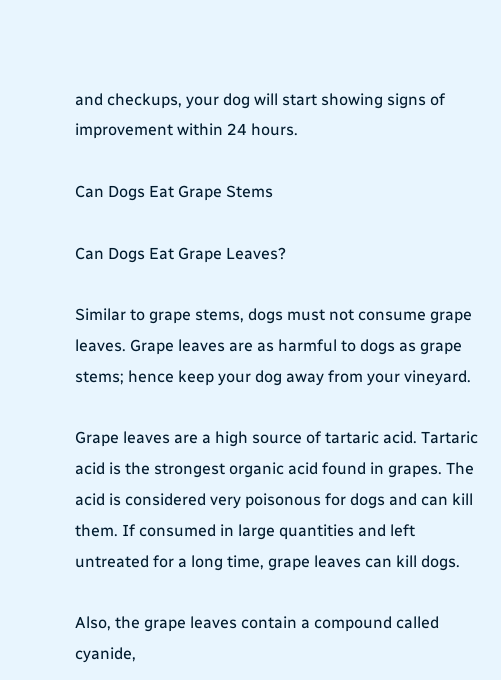and checkups, your dog will start showing signs of improvement within 24 hours.

Can Dogs Eat Grape Stems

Can Dogs Eat Grape Leaves?

Similar to grape stems, dogs must not consume grape leaves. Grape leaves are as harmful to dogs as grape stems; hence keep your dog away from your vineyard.

Grape leaves are a high source of tartaric acid. Tartaric acid is the strongest organic acid found in grapes. The acid is considered very poisonous for dogs and can kill them. If consumed in large quantities and left untreated for a long time, grape leaves can kill dogs.

Also, the grape leaves contain a compound called cyanide,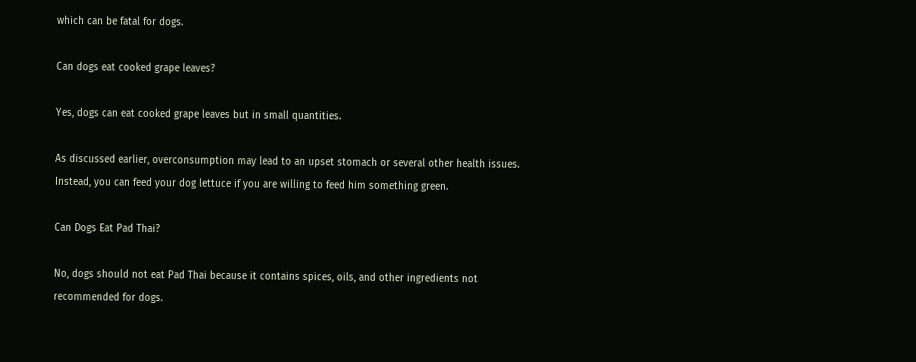which can be fatal for dogs.

Can dogs eat cooked grape leaves?

Yes, dogs can eat cooked grape leaves but in small quantities.

As discussed earlier, overconsumption may lead to an upset stomach or several other health issues. Instead, you can feed your dog lettuce if you are willing to feed him something green.

Can Dogs Eat Pad Thai?

No, dogs should not eat Pad Thai because it contains spices, oils, and other ingredients not recommended for dogs.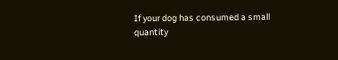If your dog has consumed a small quantity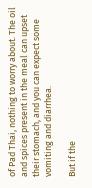of Pad Thai, nothing to worry about. The oil and spices present in the meal can upset their stomach, and you can expect some vomiting and diarrhea.

But if the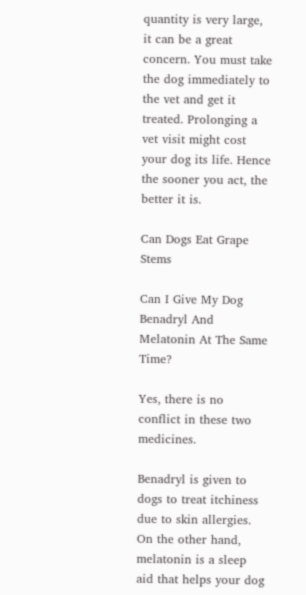quantity is very large, it can be a great concern. You must take the dog immediately to the vet and get it treated. Prolonging a vet visit might cost your dog its life. Hence the sooner you act, the better it is.

Can Dogs Eat Grape Stems

Can I Give My Dog Benadryl And Melatonin At The Same Time?

Yes, there is no conflict in these two medicines.

Benadryl is given to dogs to treat itchiness due to skin allergies. On the other hand, melatonin is a sleep aid that helps your dog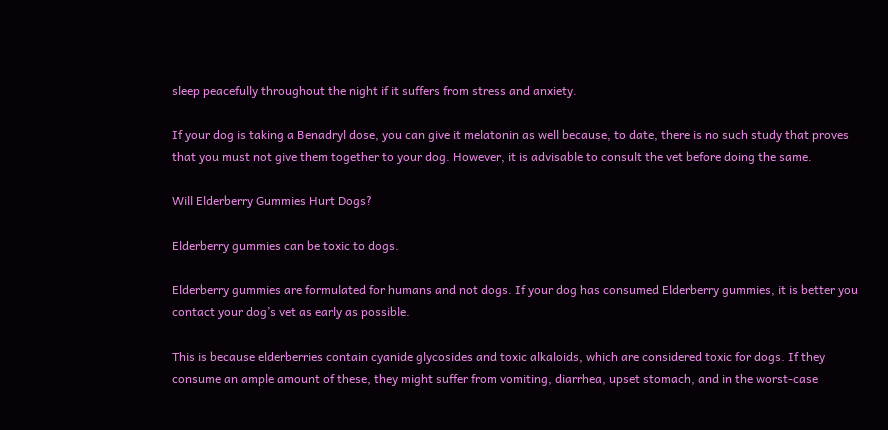sleep peacefully throughout the night if it suffers from stress and anxiety.

If your dog is taking a Benadryl dose, you can give it melatonin as well because, to date, there is no such study that proves that you must not give them together to your dog. However, it is advisable to consult the vet before doing the same.

Will Elderberry Gummies Hurt Dogs?

Elderberry gummies can be toxic to dogs.

Elderberry gummies are formulated for humans and not dogs. If your dog has consumed Elderberry gummies, it is better you contact your dog’s vet as early as possible.

This is because elderberries contain cyanide glycosides and toxic alkaloids, which are considered toxic for dogs. If they consume an ample amount of these, they might suffer from vomiting, diarrhea, upset stomach, and in the worst-case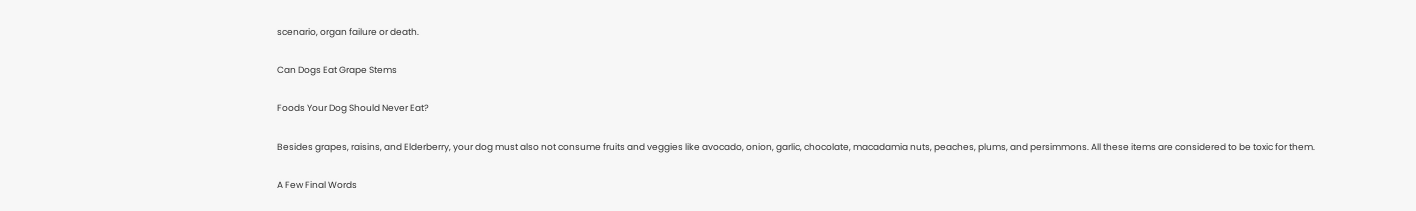scenario, organ failure or death.

Can Dogs Eat Grape Stems

Foods Your Dog Should Never Eat?

Besides grapes, raisins, and Elderberry, your dog must also not consume fruits and veggies like avocado, onion, garlic, chocolate, macadamia nuts, peaches, plums, and persimmons. All these items are considered to be toxic for them.

A Few Final Words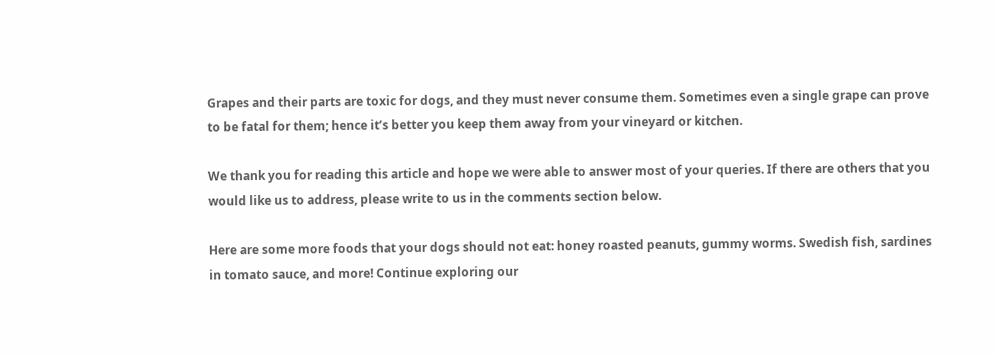Grapes and their parts are toxic for dogs, and they must never consume them. Sometimes even a single grape can prove to be fatal for them; hence it’s better you keep them away from your vineyard or kitchen.

We thank you for reading this article and hope we were able to answer most of your queries. If there are others that you would like us to address, please write to us in the comments section below.

Here are some more foods that your dogs should not eat: honey roasted peanuts, gummy worms. Swedish fish, sardines in tomato sauce, and more! Continue exploring our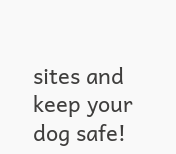sites and keep your dog safe!